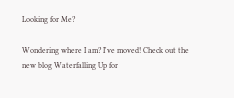Looking for Me?

Wondering where I am? I've moved! Check out the new blog Waterfalling Up for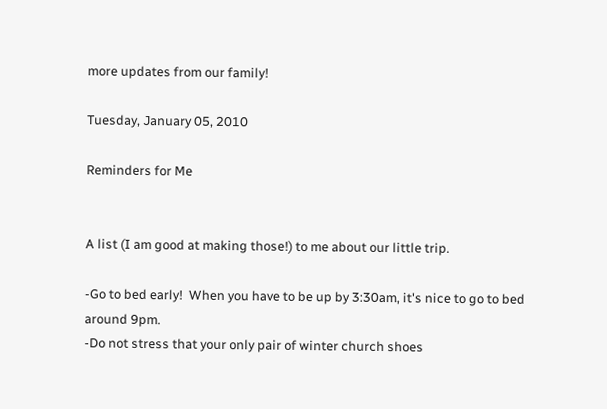more updates from our family!

Tuesday, January 05, 2010

Reminders for Me


A list (I am good at making those!) to me about our little trip.

-Go to bed early!  When you have to be up by 3:30am, it's nice to go to bed around 9pm.
-Do not stress that your only pair of winter church shoes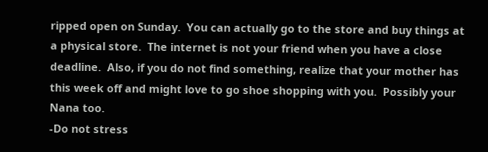ripped open on Sunday.  You can actually go to the store and buy things at a physical store.  The internet is not your friend when you have a close deadline.  Also, if you do not find something, realize that your mother has this week off and might love to go shoe shopping with you.  Possibly your Nana too.
-Do not stress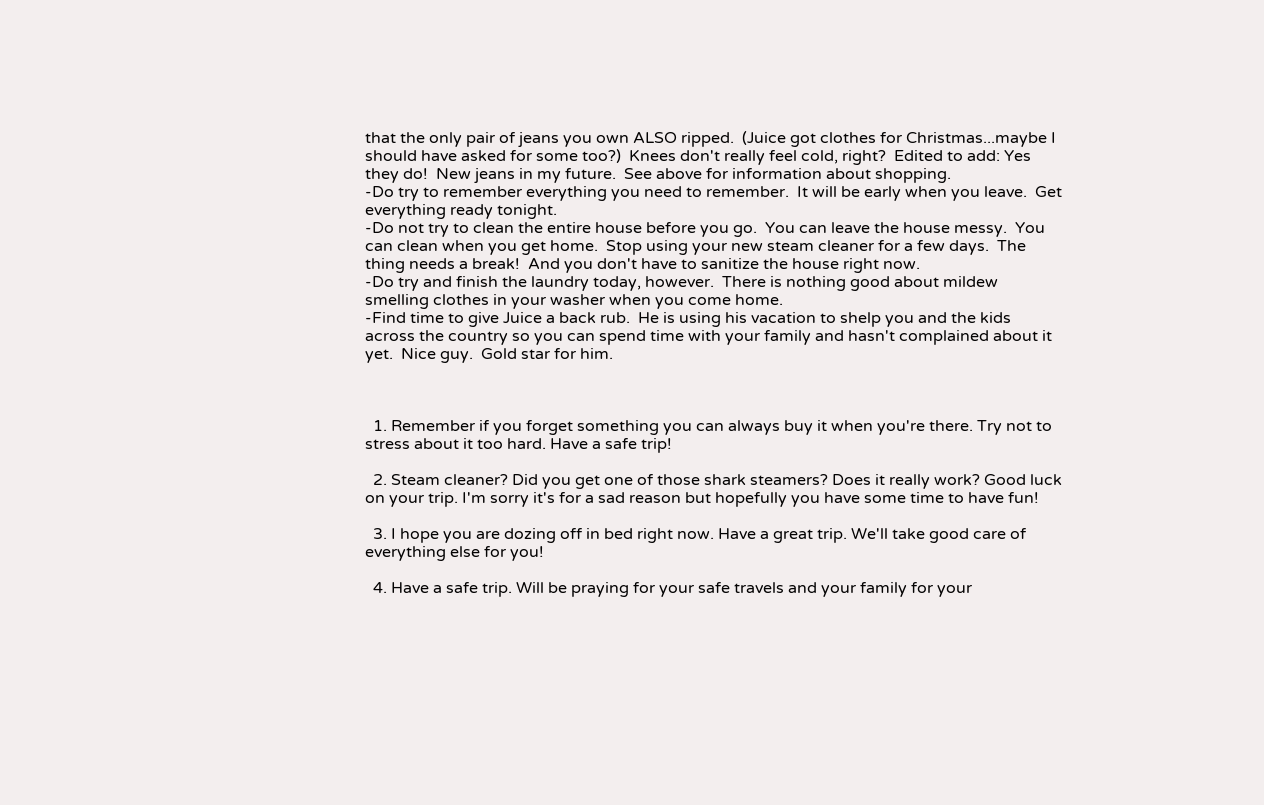that the only pair of jeans you own ALSO ripped.  (Juice got clothes for Christmas...maybe I should have asked for some too?)  Knees don't really feel cold, right?  Edited to add: Yes they do!  New jeans in my future.  See above for information about shopping.
-Do try to remember everything you need to remember.  It will be early when you leave.  Get everything ready tonight.
-Do not try to clean the entire house before you go.  You can leave the house messy.  You can clean when you get home.  Stop using your new steam cleaner for a few days.  The thing needs a break!  And you don't have to sanitize the house right now.
-Do try and finish the laundry today, however.  There is nothing good about mildew smelling clothes in your washer when you come home.
-Find time to give Juice a back rub.  He is using his vacation to shelp you and the kids across the country so you can spend time with your family and hasn't complained about it yet.  Nice guy.  Gold star for him.



  1. Remember if you forget something you can always buy it when you're there. Try not to stress about it too hard. Have a safe trip!

  2. Steam cleaner? Did you get one of those shark steamers? Does it really work? Good luck on your trip. I'm sorry it's for a sad reason but hopefully you have some time to have fun!

  3. I hope you are dozing off in bed right now. Have a great trip. We'll take good care of everything else for you!

  4. Have a safe trip. Will be praying for your safe travels and your family for your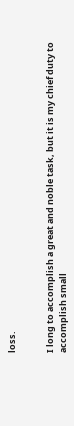loss.


I long to accomplish a great and noble task, but it is my chief duty to accomplish small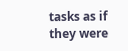tasks as if they were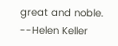great and noble. --Helen Keller